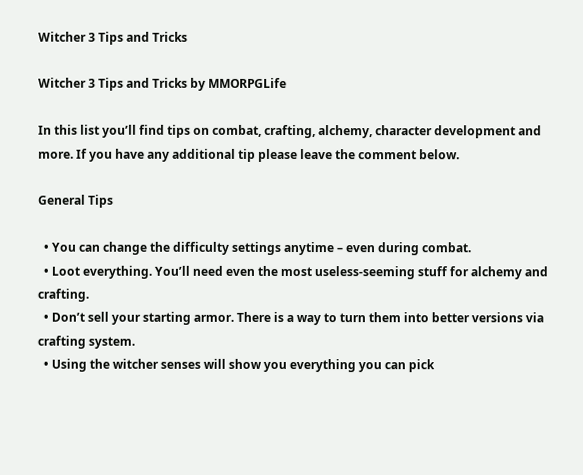Witcher 3 Tips and Tricks

Witcher 3 Tips and Tricks by MMORPGLife

In this list you’ll find tips on combat, crafting, alchemy, character development and more. If you have any additional tip please leave the comment below.

General Tips

  • You can change the difficulty settings anytime – even during combat.
  • Loot everything. You’ll need even the most useless-seeming stuff for alchemy and crafting.
  • Don’t sell your starting armor. There is a way to turn them into better versions via crafting system.
  • Using the witcher senses will show you everything you can pick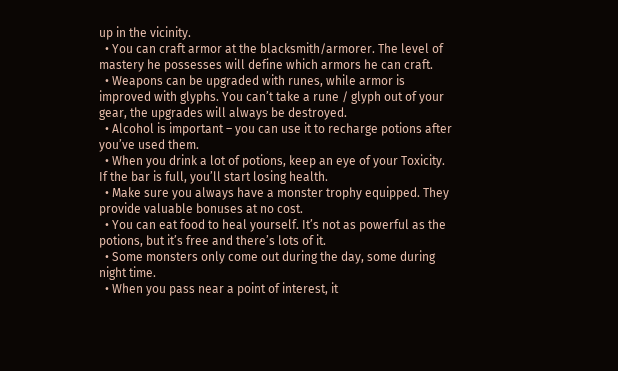up in the vicinity.
  • You can craft armor at the blacksmith/armorer. The level of mastery he possesses will define which armors he can craft.
  • Weapons can be upgraded with runes, while armor is improved with glyphs. You can’t take a rune / glyph out of your gear, the upgrades will always be destroyed.
  • Alcohol is important – you can use it to recharge potions after you’ve used them.
  • When you drink a lot of potions, keep an eye of your Toxicity. If the bar is full, you’ll start losing health.
  • Make sure you always have a monster trophy equipped. They provide valuable bonuses at no cost.
  • You can eat food to heal yourself. It’s not as powerful as the potions, but it’s free and there’s lots of it.
  • Some monsters only come out during the day, some during night time.
  • When you pass near a point of interest, it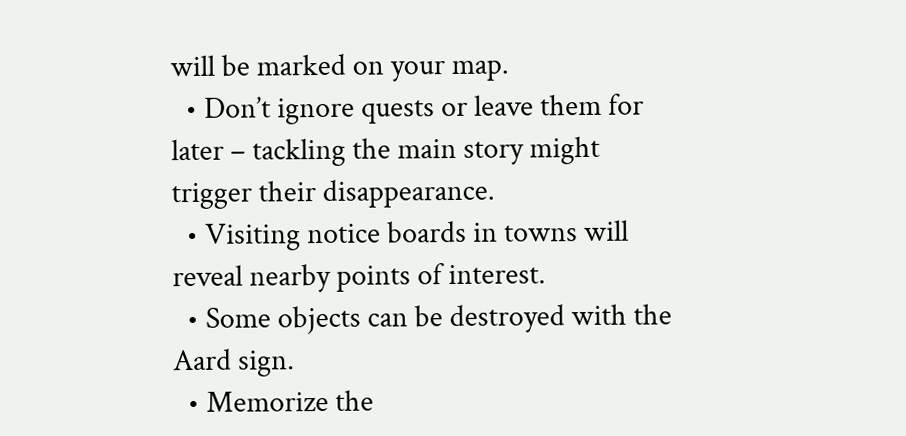will be marked on your map.
  • Don’t ignore quests or leave them for later – tackling the main story might trigger their disappearance.
  • Visiting notice boards in towns will reveal nearby points of interest.
  • Some objects can be destroyed with the Aard sign.
  • Memorize the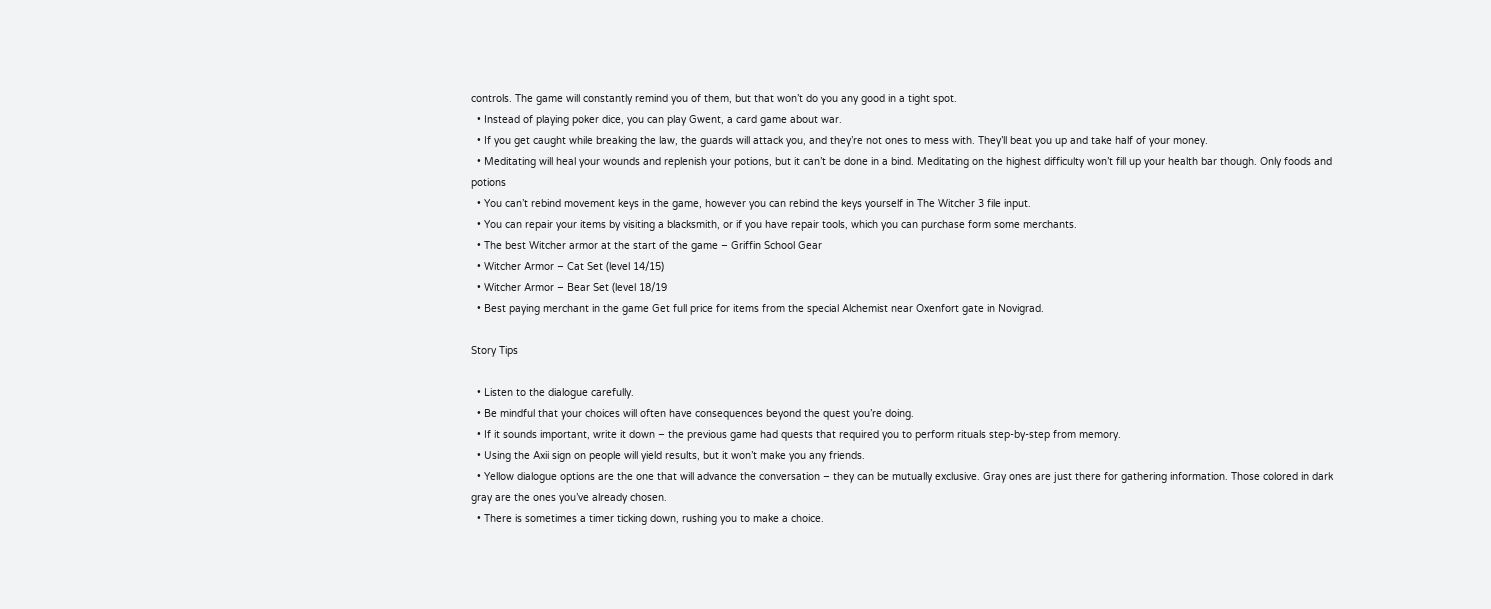controls. The game will constantly remind you of them, but that won’t do you any good in a tight spot.
  • Instead of playing poker dice, you can play Gwent, a card game about war.
  • If you get caught while breaking the law, the guards will attack you, and they’re not ones to mess with. They’ll beat you up and take half of your money.
  • Meditating will heal your wounds and replenish your potions, but it can’t be done in a bind. Meditating on the highest difficulty won’t fill up your health bar though. Only foods and potions
  • You can’t rebind movement keys in the game, however you can rebind the keys yourself in The Witcher 3 file input.
  • You can repair your items by visiting a blacksmith, or if you have repair tools, which you can purchase form some merchants.
  • The best Witcher armor at the start of the game – Griffin School Gear
  • Witcher Armor – Cat Set (level 14/15)
  • Witcher Armor – Bear Set (level 18/19
  • Best paying merchant in the game Get full price for items from the special Alchemist near Oxenfort gate in Novigrad.

Story Tips

  • Listen to the dialogue carefully.
  • Be mindful that your choices will often have consequences beyond the quest you’re doing.
  • If it sounds important, write it down – the previous game had quests that required you to perform rituals step-by-step from memory.
  • Using the Axii sign on people will yield results, but it won’t make you any friends.
  • Yellow dialogue options are the one that will advance the conversation – they can be mutually exclusive. Gray ones are just there for gathering information. Those colored in dark gray are the ones you’ve already chosen.
  • There is sometimes a timer ticking down, rushing you to make a choice.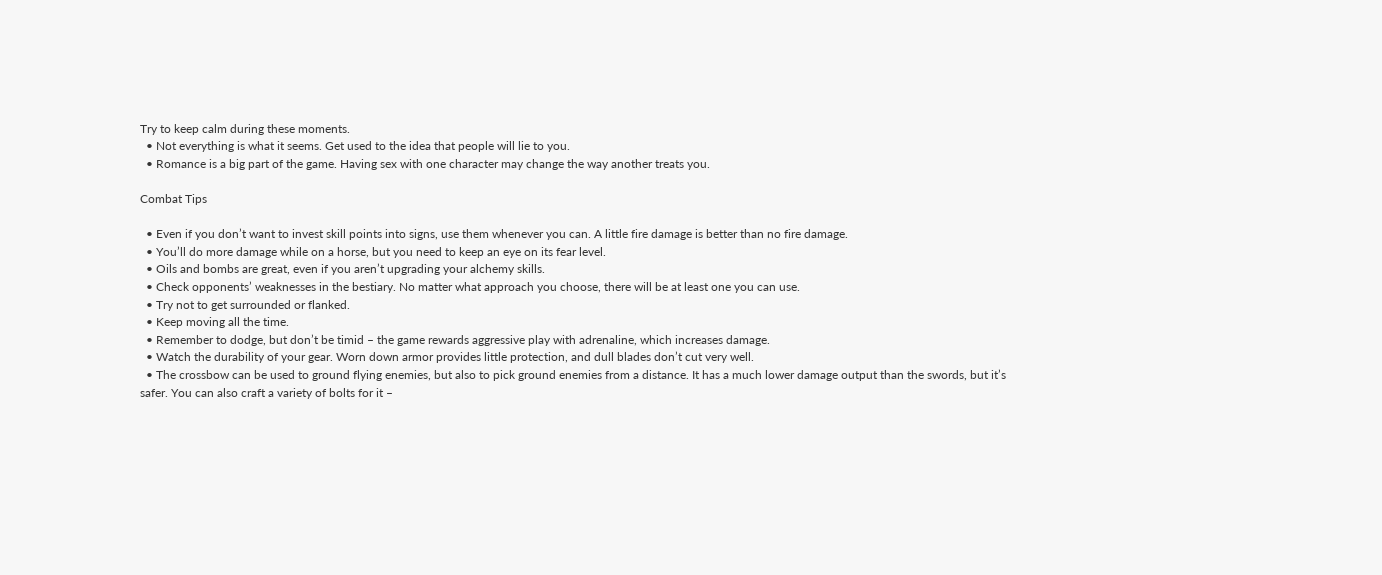Try to keep calm during these moments.
  • Not everything is what it seems. Get used to the idea that people will lie to you.
  • Romance is a big part of the game. Having sex with one character may change the way another treats you.

Combat Tips

  • Even if you don’t want to invest skill points into signs, use them whenever you can. A little fire damage is better than no fire damage.
  • You’ll do more damage while on a horse, but you need to keep an eye on its fear level.
  • Oils and bombs are great, even if you aren’t upgrading your alchemy skills.
  • Check opponents’ weaknesses in the bestiary. No matter what approach you choose, there will be at least one you can use.
  • Try not to get surrounded or flanked.
  • Keep moving all the time.
  • Remember to dodge, but don’t be timid – the game rewards aggressive play with adrenaline, which increases damage.
  • Watch the durability of your gear. Worn down armor provides little protection, and dull blades don’t cut very well.
  • The crossbow can be used to ground flying enemies, but also to pick ground enemies from a distance. It has a much lower damage output than the swords, but it’s safer. You can also craft a variety of bolts for it –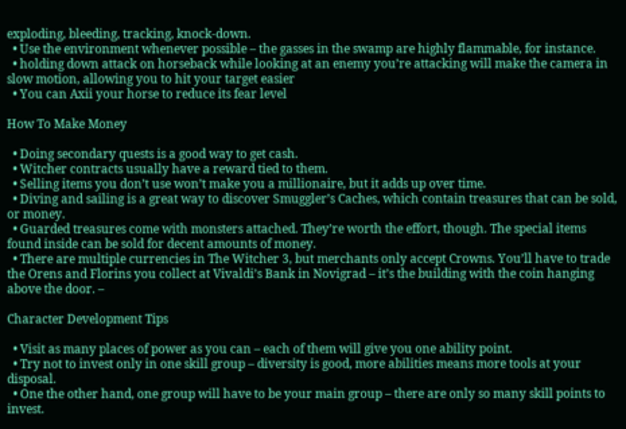exploding, bleeding, tracking, knock-down.
  • Use the environment whenever possible – the gasses in the swamp are highly flammable, for instance.
  • holding down attack on horseback while looking at an enemy you’re attacking will make the camera in slow motion, allowing you to hit your target easier
  • You can Axii your horse to reduce its fear level

How To Make Money

  • Doing secondary quests is a good way to get cash.
  • Witcher contracts usually have a reward tied to them.
  • Selling items you don’t use won’t make you a millionaire, but it adds up over time.
  • Diving and sailing is a great way to discover Smuggler’s Caches, which contain treasures that can be sold, or money.
  • Guarded treasures come with monsters attached. They’re worth the effort, though. The special items found inside can be sold for decent amounts of money.
  • There are multiple currencies in The Witcher 3, but merchants only accept Crowns. You’ll have to trade the Orens and Florins you collect at Vivaldi’s Bank in Novigrad – it’s the building with the coin hanging above the door. –

Character Development Tips

  • Visit as many places of power as you can – each of them will give you one ability point.
  • Try not to invest only in one skill group – diversity is good, more abilities means more tools at your disposal.
  • One the other hand, one group will have to be your main group – there are only so many skill points to invest.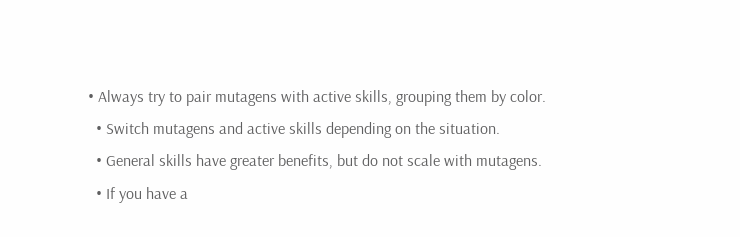• Always try to pair mutagens with active skills, grouping them by color.
  • Switch mutagens and active skills depending on the situation.
  • General skills have greater benefits, but do not scale with mutagens.
  • If you have a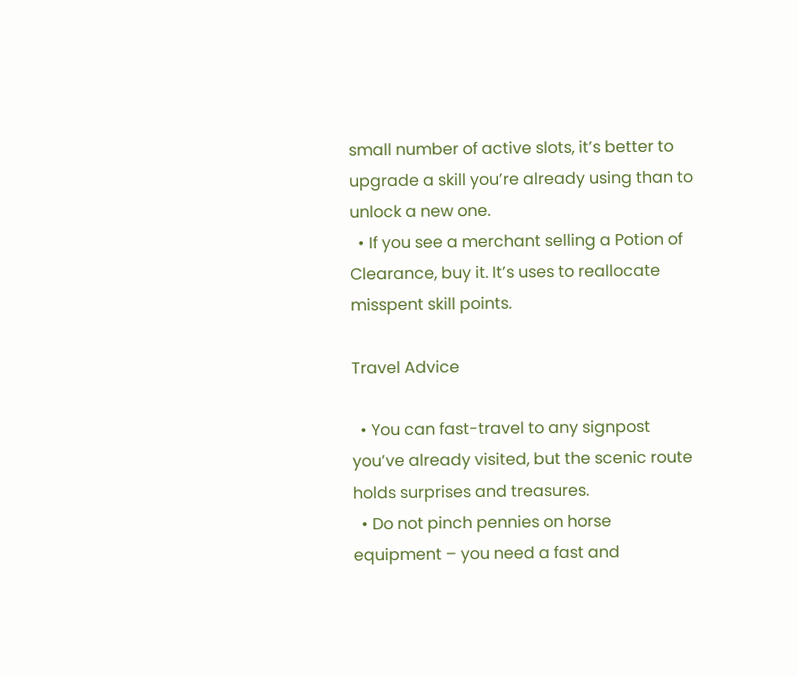small number of active slots, it’s better to upgrade a skill you’re already using than to unlock a new one.
  • If you see a merchant selling a Potion of Clearance, buy it. It’s uses to reallocate misspent skill points.

Travel Advice

  • You can fast-travel to any signpost you’ve already visited, but the scenic route holds surprises and treasures.
  • Do not pinch pennies on horse equipment – you need a fast and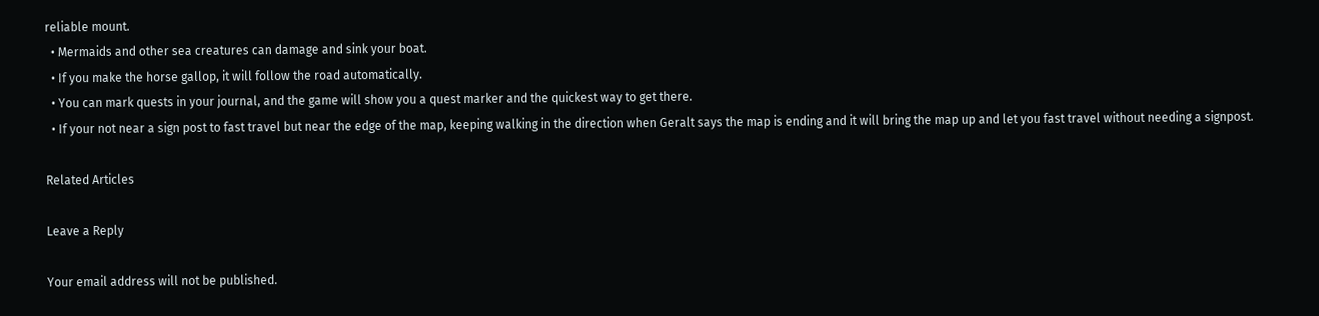reliable mount.
  • Mermaids and other sea creatures can damage and sink your boat.
  • If you make the horse gallop, it will follow the road automatically.
  • You can mark quests in your journal, and the game will show you a quest marker and the quickest way to get there.
  • If your not near a sign post to fast travel but near the edge of the map, keeping walking in the direction when Geralt says the map is ending and it will bring the map up and let you fast travel without needing a signpost.

Related Articles

Leave a Reply

Your email address will not be published.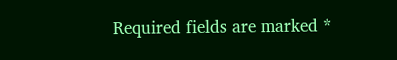Required fields are marked *